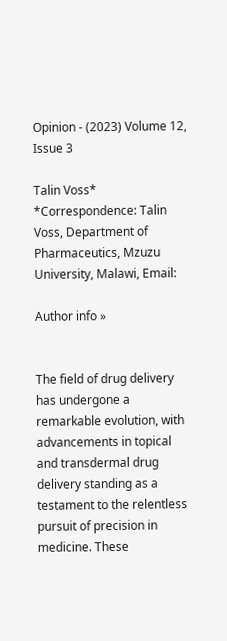Opinion - (2023) Volume 12, Issue 3

Talin Voss*
*Correspondence: Talin Voss, Department of Pharmaceutics, Mzuzu University, Malawi, Email:

Author info »


The field of drug delivery has undergone a remarkable evolution, with advancements in topical and transdermal drug delivery standing as a testament to the relentless pursuit of precision in medicine. These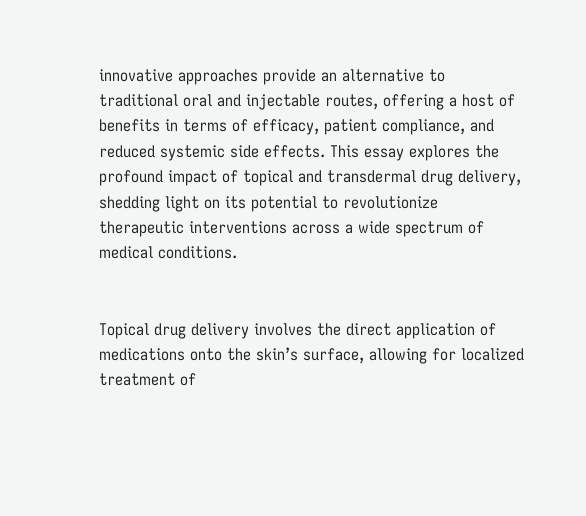innovative approaches provide an alternative to traditional oral and injectable routes, offering a host of benefits in terms of efficacy, patient compliance, and reduced systemic side effects. This essay explores the profound impact of topical and transdermal drug delivery, shedding light on its potential to revolutionize therapeutic interventions across a wide spectrum of medical conditions.


Topical drug delivery involves the direct application of medications onto the skin’s surface, allowing for localized treatment of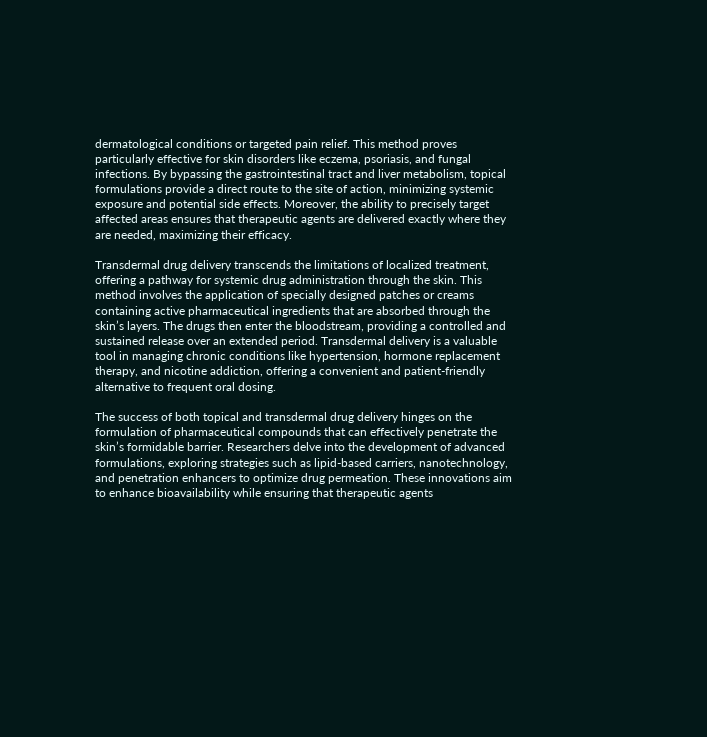dermatological conditions or targeted pain relief. This method proves particularly effective for skin disorders like eczema, psoriasis, and fungal infections. By bypassing the gastrointestinal tract and liver metabolism, topical formulations provide a direct route to the site of action, minimizing systemic exposure and potential side effects. Moreover, the ability to precisely target affected areas ensures that therapeutic agents are delivered exactly where they are needed, maximizing their efficacy.

Transdermal drug delivery transcends the limitations of localized treatment, offering a pathway for systemic drug administration through the skin. This method involves the application of specially designed patches or creams containing active pharmaceutical ingredients that are absorbed through the skin’s layers. The drugs then enter the bloodstream, providing a controlled and sustained release over an extended period. Transdermal delivery is a valuable tool in managing chronic conditions like hypertension, hormone replacement therapy, and nicotine addiction, offering a convenient and patient-friendly alternative to frequent oral dosing.

The success of both topical and transdermal drug delivery hinges on the formulation of pharmaceutical compounds that can effectively penetrate the skin’s formidable barrier. Researchers delve into the development of advanced formulations, exploring strategies such as lipid-based carriers, nanotechnology, and penetration enhancers to optimize drug permeation. These innovations aim to enhance bioavailability while ensuring that therapeutic agents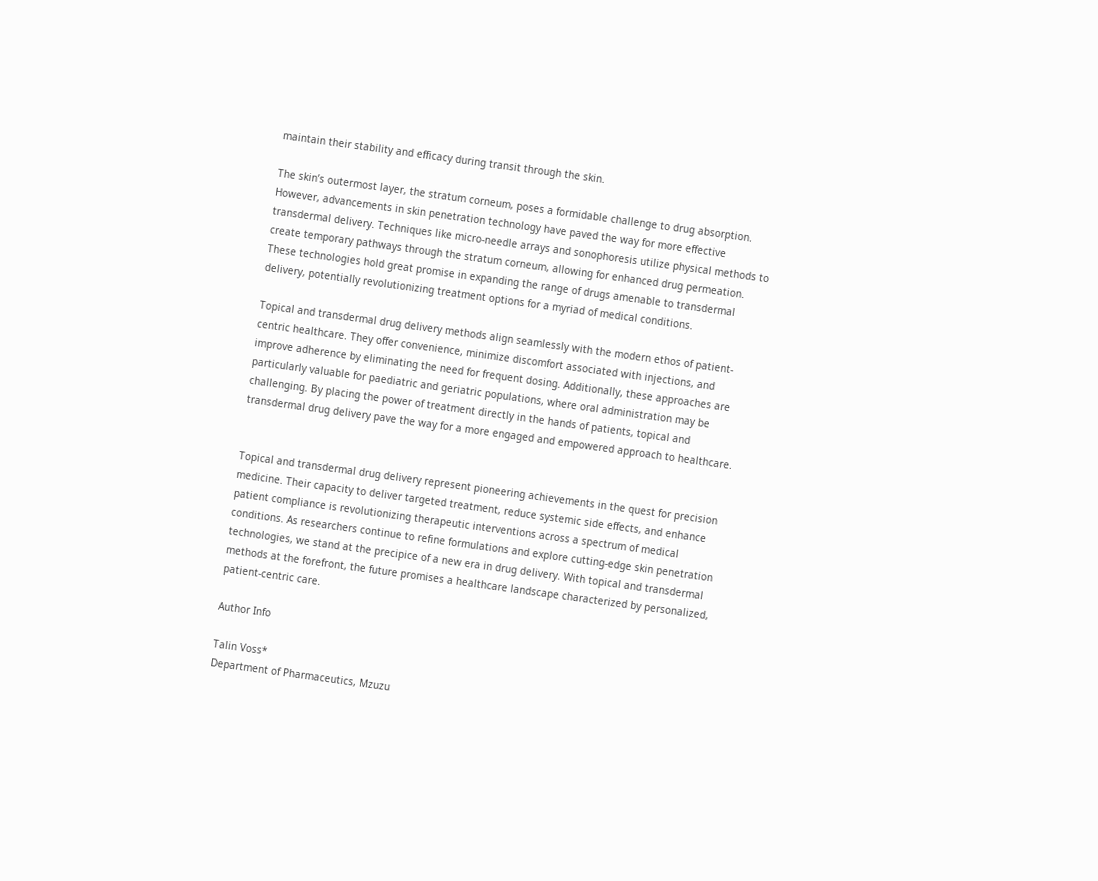maintain their stability and efficacy during transit through the skin.

The skin’s outermost layer, the stratum corneum, poses a formidable challenge to drug absorption. However, advancements in skin penetration technology have paved the way for more effective transdermal delivery. Techniques like micro-needle arrays and sonophoresis utilize physical methods to create temporary pathways through the stratum corneum, allowing for enhanced drug permeation. These technologies hold great promise in expanding the range of drugs amenable to transdermal delivery, potentially revolutionizing treatment options for a myriad of medical conditions.

Topical and transdermal drug delivery methods align seamlessly with the modern ethos of patient-centric healthcare. They offer convenience, minimize discomfort associated with injections, and improve adherence by eliminating the need for frequent dosing. Additionally, these approaches are particularly valuable for paediatric and geriatric populations, where oral administration may be challenging. By placing the power of treatment directly in the hands of patients, topical and transdermal drug delivery pave the way for a more engaged and empowered approach to healthcare.


Topical and transdermal drug delivery represent pioneering achievements in the quest for precision medicine. Their capacity to deliver targeted treatment, reduce systemic side effects, and enhance patient compliance is revolutionizing therapeutic interventions across a spectrum of medical conditions. As researchers continue to refine formulations and explore cutting-edge skin penetration technologies, we stand at the precipice of a new era in drug delivery. With topical and transdermal methods at the forefront, the future promises a healthcare landscape characterized by personalized, patient-centric care.

Author Info

Talin Voss*
Department of Pharmaceutics, Mzuzu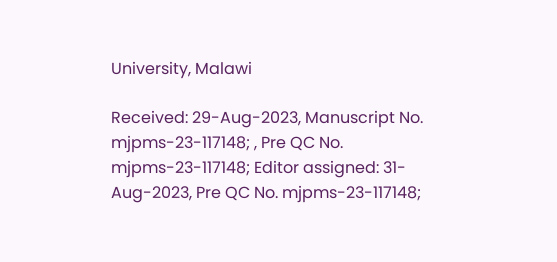University, Malawi

Received: 29-Aug-2023, Manuscript No. mjpms-23-117148; , Pre QC No. mjpms-23-117148; Editor assigned: 31-Aug-2023, Pre QC No. mjpms-23-117148;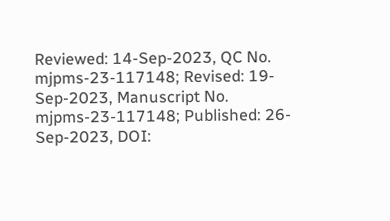Reviewed: 14-Sep-2023, QC No. mjpms-23-117148; Revised: 19-Sep-2023, Manuscript No. mjpms-23-117148; Published: 26-Sep-2023, DOI: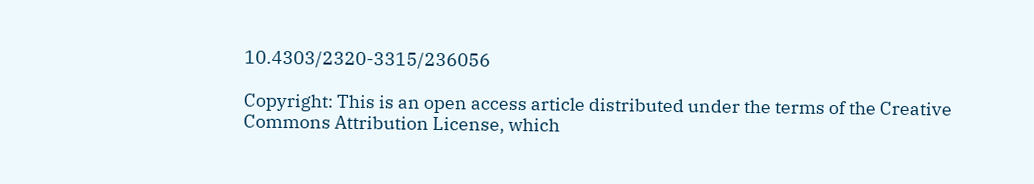10.4303/2320-3315/236056

Copyright: This is an open access article distributed under the terms of the Creative Commons Attribution License, which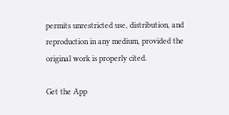permits unrestricted use, distribution, and reproduction in any medium, provided the original work is properly cited.

Get the App